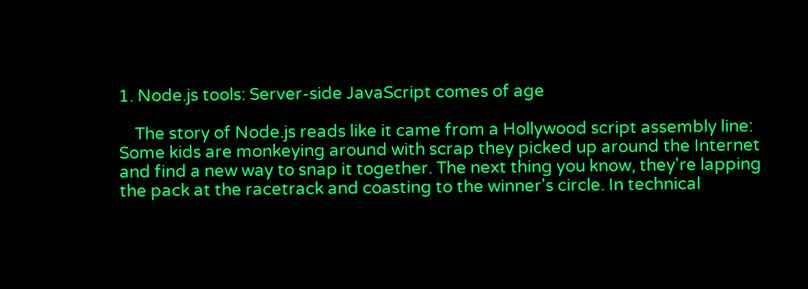1. Node.js tools: Server-side JavaScript comes of age

    The story of Node.js reads like it came from a Hollywood script assembly line: Some kids are monkeying around with scrap they picked up around the Internet and find a new way to snap it together. The next thing you know, they're lapping the pack at the racetrack and coasting to the winner's circle. In technical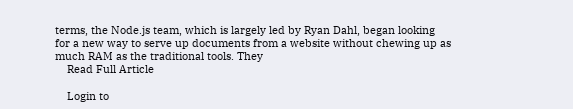terms, the Node.js team, which is largely led by Ryan Dahl, began looking for a new way to serve up documents from a website without chewing up as much RAM as the traditional tools. They
    Read Full Article

    Login to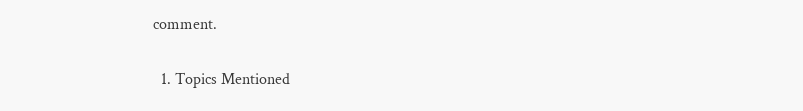comment.

  1. Topics Mentioned